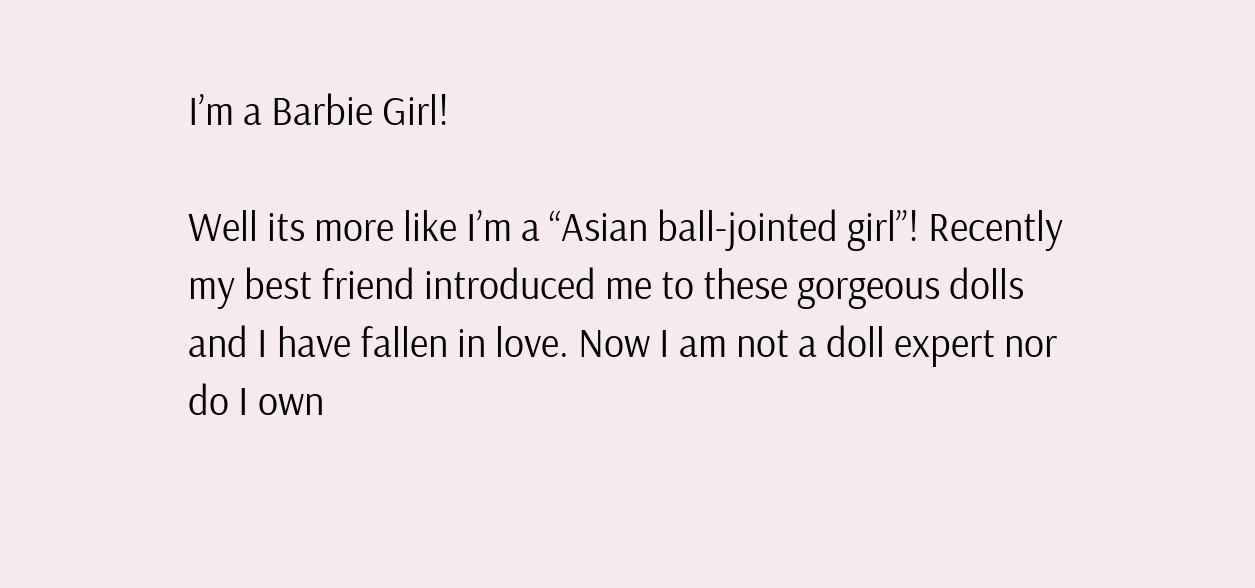I’m a Barbie Girl!

Well its more like I’m a “Asian ball-jointed girl”! Recently my best friend introduced me to these gorgeous dolls and I have fallen in love. Now I am not a doll expert nor do I own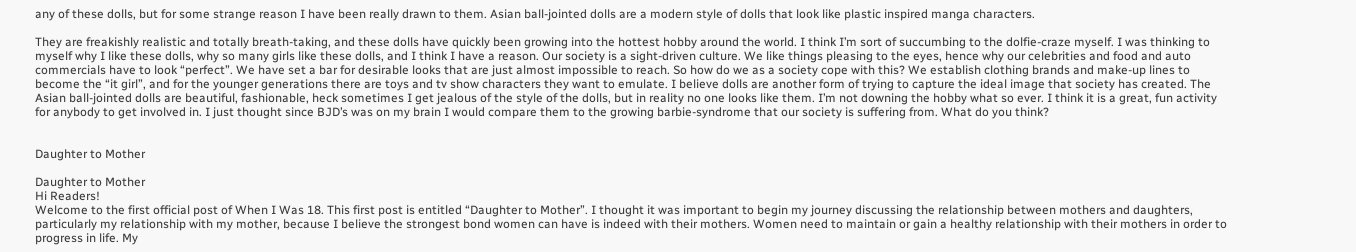any of these dolls, but for some strange reason I have been really drawn to them. Asian ball-jointed dolls are a modern style of dolls that look like plastic inspired manga characters.

They are freakishly realistic and totally breath-taking, and these dolls have quickly been growing into the hottest hobby around the world. I think I’m sort of succumbing to the dolfie-craze myself. I was thinking to myself why I like these dolls, why so many girls like these dolls, and I think I have a reason. Our society is a sight-driven culture. We like things pleasing to the eyes, hence why our celebrities and food and auto commercials have to look “perfect”. We have set a bar for desirable looks that are just almost impossible to reach. So how do we as a society cope with this? We establish clothing brands and make-up lines to become the “it girl”, and for the younger generations there are toys and tv show characters they want to emulate. I believe dolls are another form of trying to capture the ideal image that society has created. The Asian ball-jointed dolls are beautiful, fashionable, heck sometimes I get jealous of the style of the dolls, but in reality no one looks like them. I’m not downing the hobby what so ever. I think it is a great, fun activity for anybody to get involved in. I just thought since BJD’s was on my brain I would compare them to the growing barbie-syndrome that our society is suffering from. What do you think?


Daughter to Mother

Daughter to Mother
Hi Readers!
Welcome to the first official post of When I Was 18. This first post is entitled “Daughter to Mother”. I thought it was important to begin my journey discussing the relationship between mothers and daughters, particularly my relationship with my mother, because I believe the strongest bond women can have is indeed with their mothers. Women need to maintain or gain a healthy relationship with their mothers in order to progress in life. My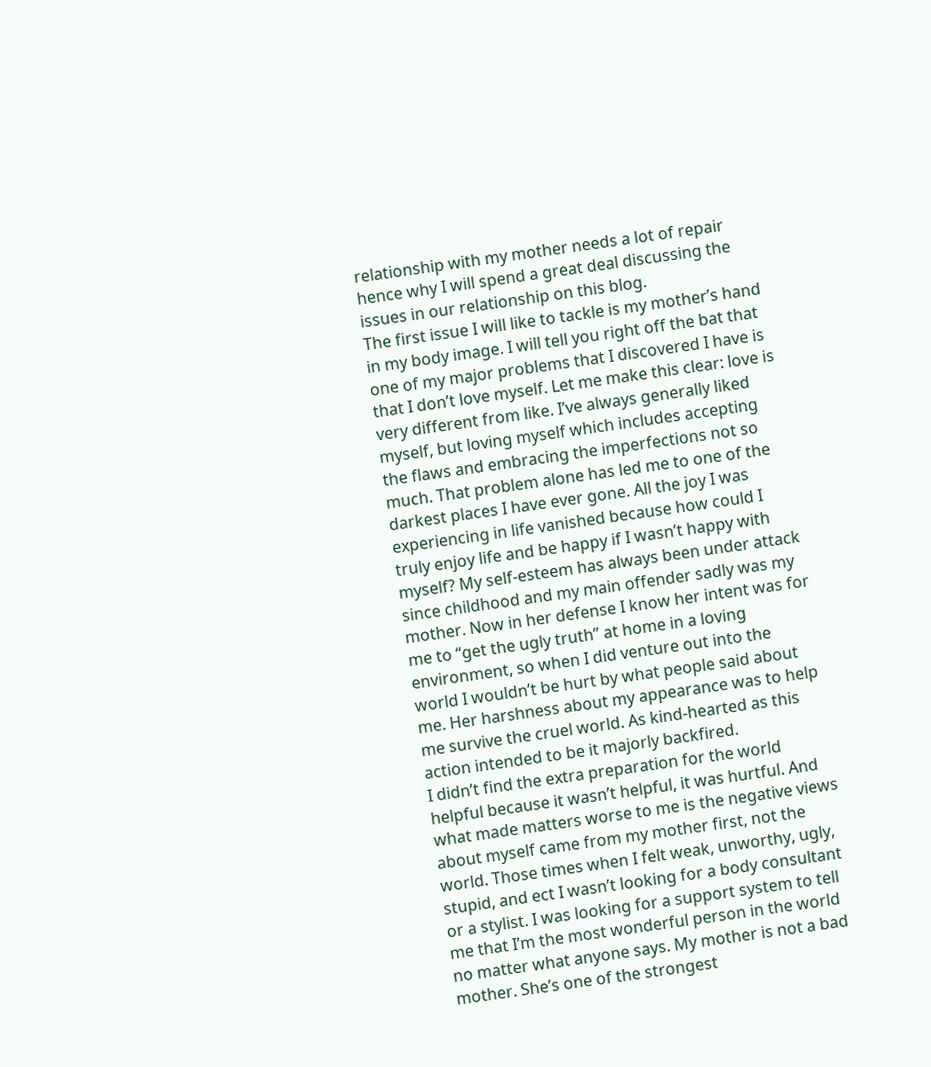relationship with my mother needs a lot of repair hence why I will spend a great deal discussing the issues in our relationship on this blog.
The first issue I will like to tackle is my mother’s hand in my body image. I will tell you right off the bat that one of my major problems that I discovered I have is that I don’t love myself. Let me make this clear: love is very different from like. I’ve always generally liked myself, but loving myself which includes accepting the flaws and embracing the imperfections not so much. That problem alone has led me to one of the darkest places I have ever gone. All the joy I was experiencing in life vanished because how could I truly enjoy life and be happy if I wasn’t happy with myself? My self-esteem has always been under attack since childhood and my main offender sadly was my mother. Now in her defense I know her intent was for me to “get the ugly truth” at home in a loving environment, so when I did venture out into the world I wouldn’t be hurt by what people said about me. Her harshness about my appearance was to help me survive the cruel world. As kind-hearted as this action intended to be it majorly backfired.
I didn’t find the extra preparation for the world helpful because it wasn’t helpful, it was hurtful. And what made matters worse to me is the negative views about myself came from my mother first, not the world. Those times when I felt weak, unworthy, ugly, stupid, and ect I wasn’t looking for a body consultant or a stylist. I was looking for a support system to tell me that I’m the most wonderful person in the world no matter what anyone says. My mother is not a bad mother. She’s one of the strongest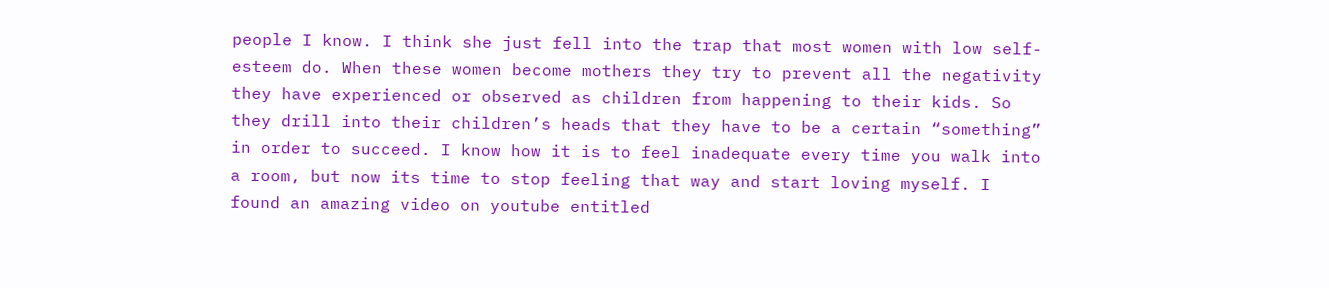people I know. I think she just fell into the trap that most women with low self-esteem do. When these women become mothers they try to prevent all the negativity they have experienced or observed as children from happening to their kids. So they drill into their children’s heads that they have to be a certain “something” in order to succeed. I know how it is to feel inadequate every time you walk into a room, but now its time to stop feeling that way and start loving myself. I found an amazing video on youtube entitled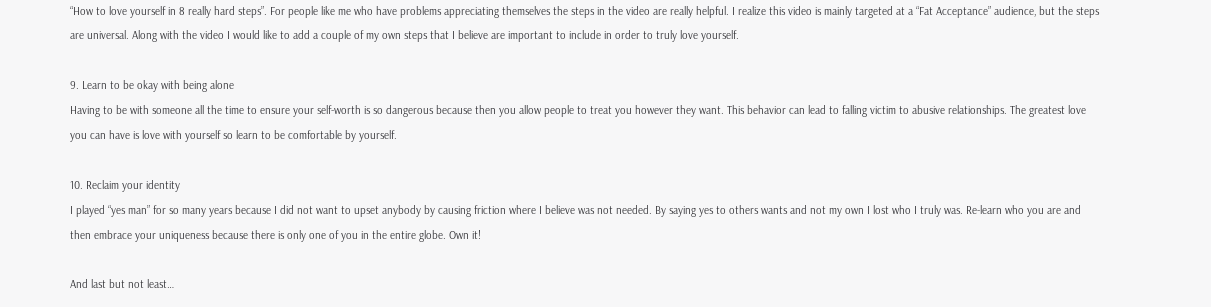“How to love yourself in 8 really hard steps”. For people like me who have problems appreciating themselves the steps in the video are really helpful. I realize this video is mainly targeted at a “Fat Acceptance” audience, but the steps are universal. Along with the video I would like to add a couple of my own steps that I believe are important to include in order to truly love yourself.

9. Learn to be okay with being alone
Having to be with someone all the time to ensure your self-worth is so dangerous because then you allow people to treat you however they want. This behavior can lead to falling victim to abusive relationships. The greatest love you can have is love with yourself so learn to be comfortable by yourself.

10. Reclaim your identity
I played “yes man” for so many years because I did not want to upset anybody by causing friction where I believe was not needed. By saying yes to others wants and not my own I lost who I truly was. Re-learn who you are and then embrace your uniqueness because there is only one of you in the entire globe. Own it!

And last but not least…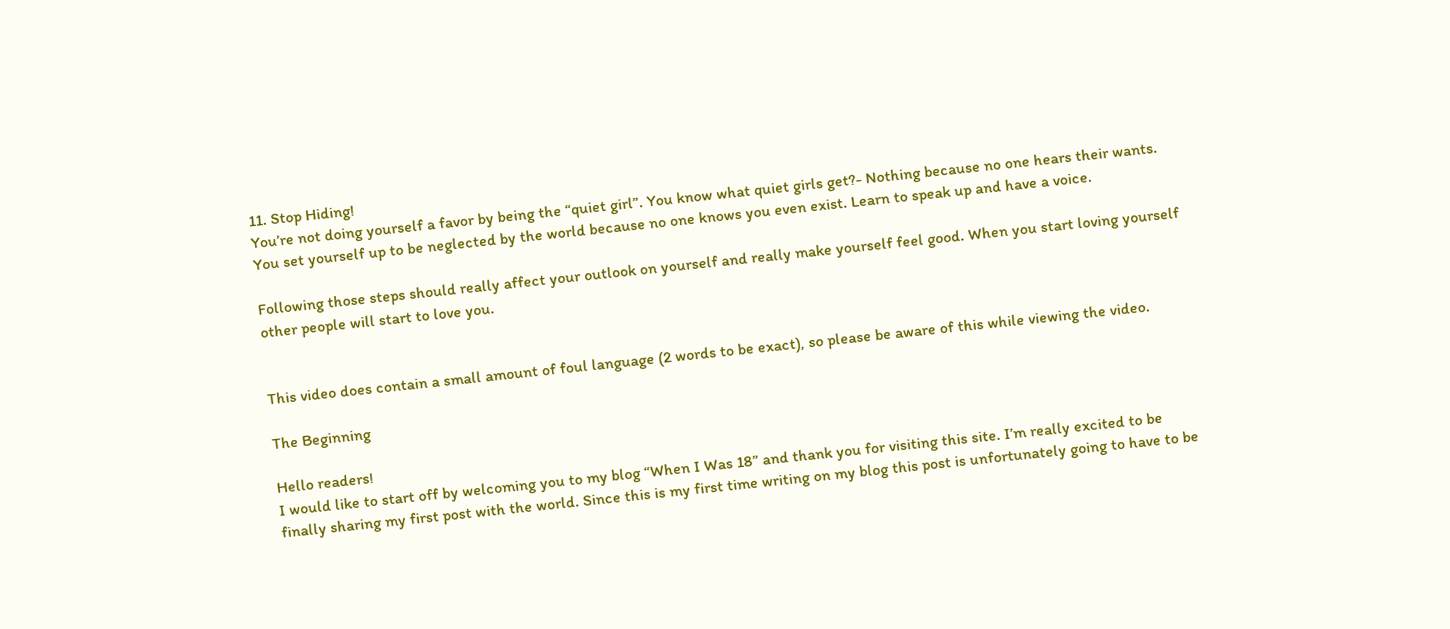11. Stop Hiding!
You’re not doing yourself a favor by being the “quiet girl”. You know what quiet girls get?- Nothing because no one hears their wants. You set yourself up to be neglected by the world because no one knows you even exist. Learn to speak up and have a voice.

Following those steps should really affect your outlook on yourself and really make yourself feel good. When you start loving yourself other people will start to love you.


This video does contain a small amount of foul language (2 words to be exact), so please be aware of this while viewing the video.

The Beginning

Hello readers!
I would like to start off by welcoming you to my blog “When I Was 18” and thank you for visiting this site. I’m really excited to be finally sharing my first post with the world. Since this is my first time writing on my blog this post is unfortunately going to have to be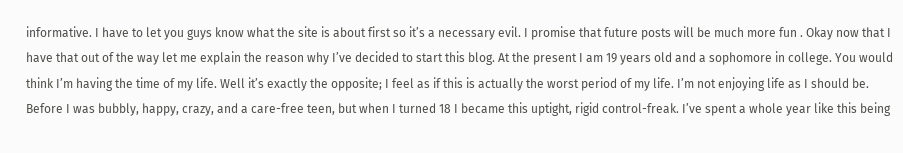informative. I have to let you guys know what the site is about first so it’s a necessary evil. I promise that future posts will be much more fun . Okay now that I have that out of the way let me explain the reason why I’ve decided to start this blog. At the present I am 19 years old and a sophomore in college. You would think I’m having the time of my life. Well it’s exactly the opposite; I feel as if this is actually the worst period of my life. I’m not enjoying life as I should be. Before I was bubbly, happy, crazy, and a care-free teen, but when I turned 18 I became this uptight, rigid control-freak. I’ve spent a whole year like this being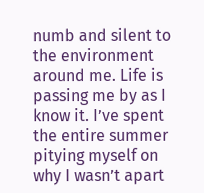numb and silent to the environment around me. Life is passing me by as I know it. I’ve spent the entire summer pitying myself on why I wasn’t apart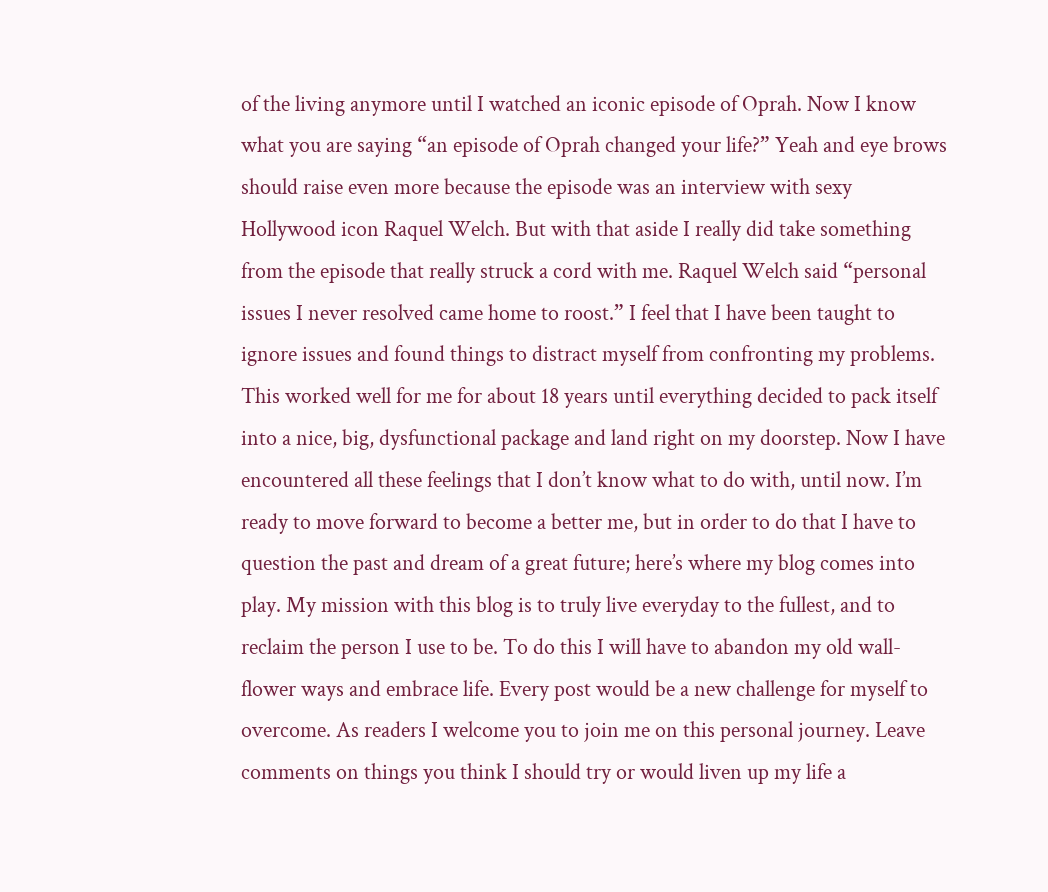of the living anymore until I watched an iconic episode of Oprah. Now I know what you are saying “an episode of Oprah changed your life?” Yeah and eye brows should raise even more because the episode was an interview with sexy Hollywood icon Raquel Welch. But with that aside I really did take something from the episode that really struck a cord with me. Raquel Welch said “personal issues I never resolved came home to roost.” I feel that I have been taught to ignore issues and found things to distract myself from confronting my problems. This worked well for me for about 18 years until everything decided to pack itself into a nice, big, dysfunctional package and land right on my doorstep. Now I have encountered all these feelings that I don’t know what to do with, until now. I’m ready to move forward to become a better me, but in order to do that I have to question the past and dream of a great future; here’s where my blog comes into play. My mission with this blog is to truly live everyday to the fullest, and to reclaim the person I use to be. To do this I will have to abandon my old wall-flower ways and embrace life. Every post would be a new challenge for myself to overcome. As readers I welcome you to join me on this personal journey. Leave comments on things you think I should try or would liven up my life a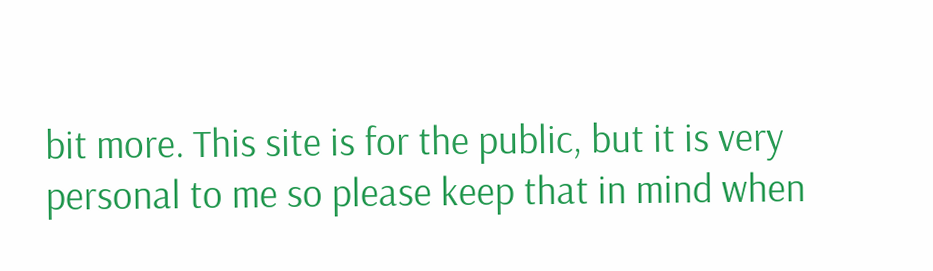bit more. This site is for the public, but it is very personal to me so please keep that in mind when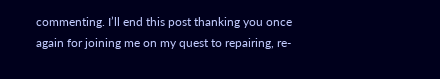commenting. I’ll end this post thanking you once again for joining me on my quest to repairing, re-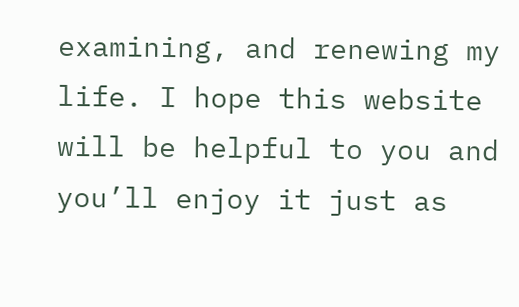examining, and renewing my life. I hope this website will be helpful to you and you’ll enjoy it just as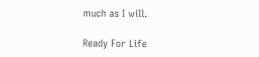much as I will.

Ready For Life